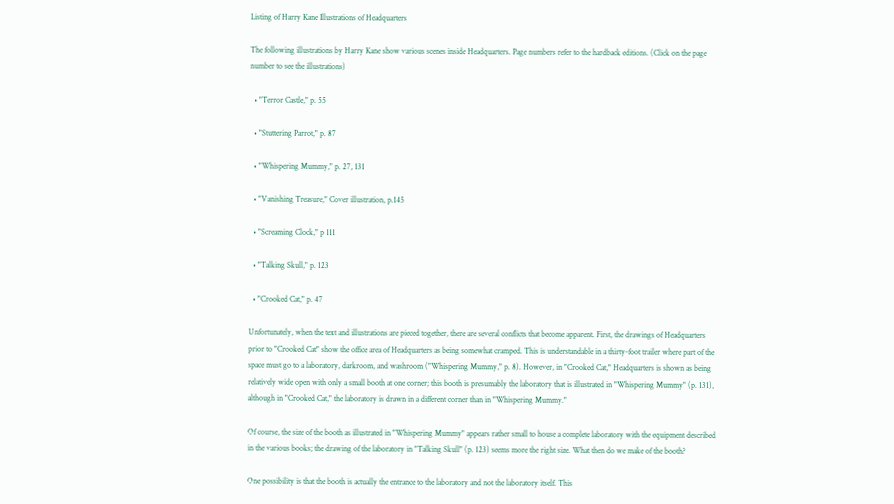Listing of Harry Kane Illustrations of Headquarters

The following illustrations by Harry Kane show various scenes inside Headquarters. Page numbers refer to the hardback editions. (Click on the page number to see the illustrations)

  • "Terror Castle," p. 55

  • "Stuttering Parrot," p. 87

  • "Whispering Mummy," p. 27, 131

  • "Vanishing Treasure," Cover illustration, p.145

  • "Screaming Clock," p 111

  • "Talking Skull," p. 123

  • "Crooked Cat," p. 47

Unfortunately, when the text and illustrations are pieced together, there are several conflicts that become apparent. First, the drawings of Headquarters prior to "Crooked Cat" show the office area of Headquarters as being somewhat cramped. This is understandable in a thirty-foot trailer where part of the space must go to a laboratory, darkroom, and washroom ("Whispering Mummy," p. 8). However, in "Crooked Cat," Headquarters is shown as being relatively wide open with only a small booth at one corner; this booth is presumably the laboratory that is illustrated in "Whispering Mummy" (p. 131), although in "Crooked Cat," the laboratory is drawn in a different corner than in "Whispering Mummy."

Of course, the size of the booth as illustrated in "Whispering Mummy" appears rather small to house a complete laboratory with the equipment described in the various books; the drawing of the laboratory in "Talking Skull" (p. 123) seems more the right size. What then do we make of the booth?

One possibility is that the booth is actually the entrance to the laboratory and not the laboratory itself. This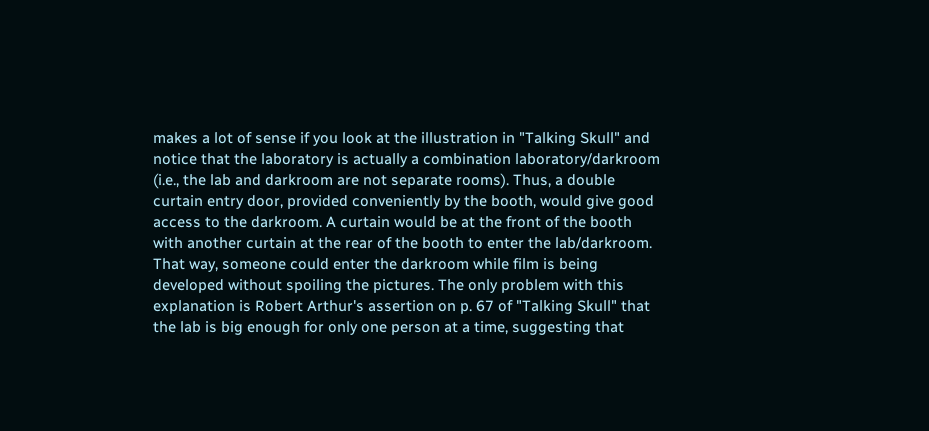makes a lot of sense if you look at the illustration in "Talking Skull" and notice that the laboratory is actually a combination laboratory/darkroom (i.e., the lab and darkroom are not separate rooms). Thus, a double curtain entry door, provided conveniently by the booth, would give good access to the darkroom. A curtain would be at the front of the booth with another curtain at the rear of the booth to enter the lab/darkroom. That way, someone could enter the darkroom while film is being developed without spoiling the pictures. The only problem with this explanation is Robert Arthur's assertion on p. 67 of "Talking Skull" that the lab is big enough for only one person at a time, suggesting that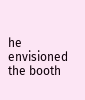he envisioned the booth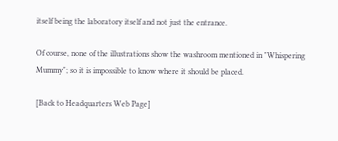itself being the laboratory itself and not just the entrance.

Of course, none of the illustrations show the washroom mentioned in "Whispering Mummy"; so it is impossible to know where it should be placed.

[Back to Headquarters Web Page]